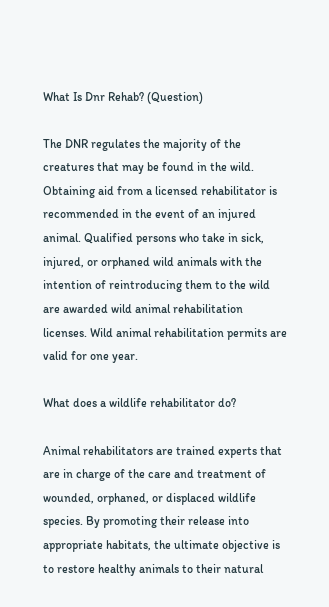What Is Dnr Rehab? (Question)

The DNR regulates the majority of the creatures that may be found in the wild. Obtaining aid from a licensed rehabilitator is recommended in the event of an injured animal. Qualified persons who take in sick, injured, or orphaned wild animals with the intention of reintroducing them to the wild are awarded wild animal rehabilitation licenses. Wild animal rehabilitation permits are valid for one year.

What does a wildlife rehabilitator do?

Animal rehabilitators are trained experts that are in charge of the care and treatment of wounded, orphaned, or displaced wildlife species. By promoting their release into appropriate habitats, the ultimate objective is to restore healthy animals to their natural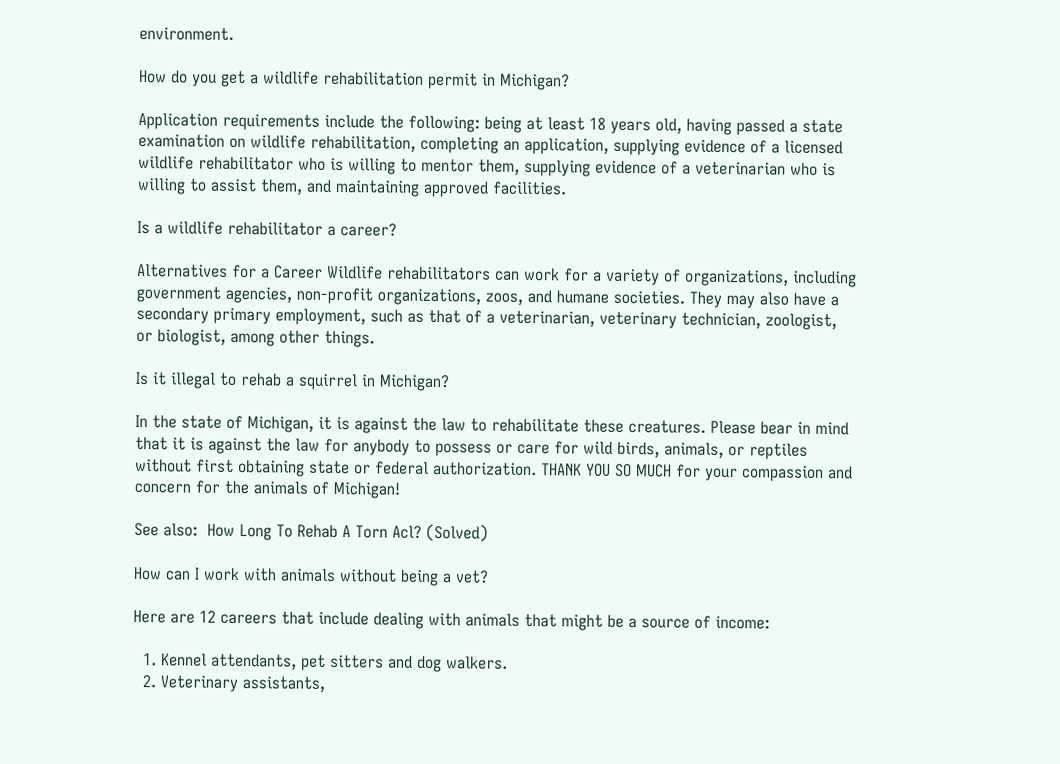environment.

How do you get a wildlife rehabilitation permit in Michigan?

Application requirements include the following: being at least 18 years old, having passed a state examination on wildlife rehabilitation, completing an application, supplying evidence of a licensed wildlife rehabilitator who is willing to mentor them, supplying evidence of a veterinarian who is willing to assist them, and maintaining approved facilities.

Is a wildlife rehabilitator a career?

Alternatives for a Career Wildlife rehabilitators can work for a variety of organizations, including government agencies, non-profit organizations, zoos, and humane societies. They may also have a secondary primary employment, such as that of a veterinarian, veterinary technician, zoologist, or biologist, among other things.

Is it illegal to rehab a squirrel in Michigan?

In the state of Michigan, it is against the law to rehabilitate these creatures. Please bear in mind that it is against the law for anybody to possess or care for wild birds, animals, or reptiles without first obtaining state or federal authorization. THANK YOU SO MUCH for your compassion and concern for the animals of Michigan!

See also:  How Long To Rehab A Torn Acl? (Solved)

How can I work with animals without being a vet?

Here are 12 careers that include dealing with animals that might be a source of income:

  1. Kennel attendants, pet sitters and dog walkers.
  2. Veterinary assistants,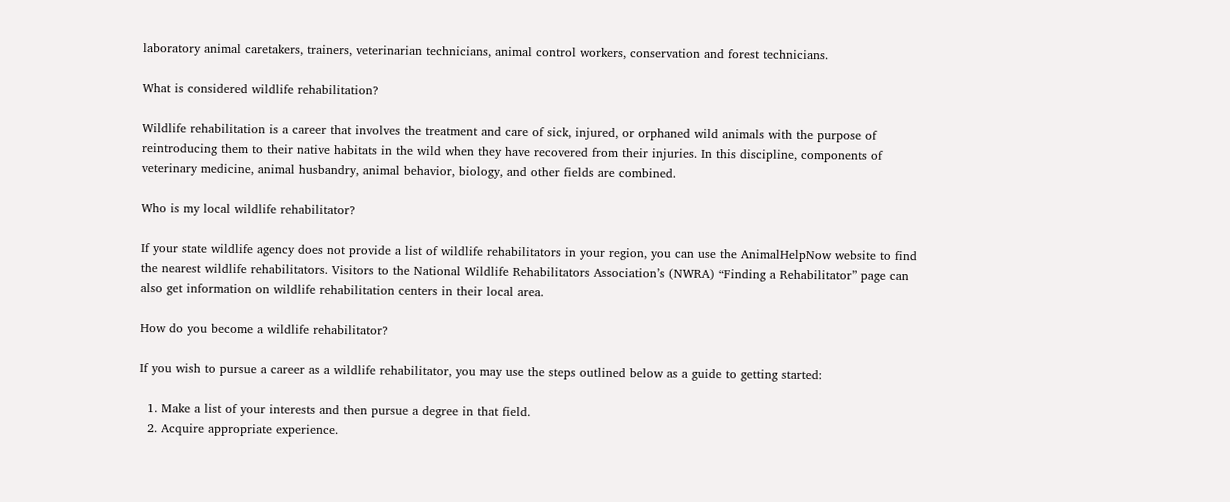laboratory animal caretakers, trainers, veterinarian technicians, animal control workers, conservation and forest technicians.

What is considered wildlife rehabilitation?

Wildlife rehabilitation is a career that involves the treatment and care of sick, injured, or orphaned wild animals with the purpose of reintroducing them to their native habitats in the wild when they have recovered from their injuries. In this discipline, components of veterinary medicine, animal husbandry, animal behavior, biology, and other fields are combined.

Who is my local wildlife rehabilitator?

If your state wildlife agency does not provide a list of wildlife rehabilitators in your region, you can use the AnimalHelpNow website to find the nearest wildlife rehabilitators. Visitors to the National Wildlife Rehabilitators Association’s (NWRA) “Finding a Rehabilitator” page can also get information on wildlife rehabilitation centers in their local area.

How do you become a wildlife rehabilitator?

If you wish to pursue a career as a wildlife rehabilitator, you may use the steps outlined below as a guide to getting started:

  1. Make a list of your interests and then pursue a degree in that field.
  2. Acquire appropriate experience.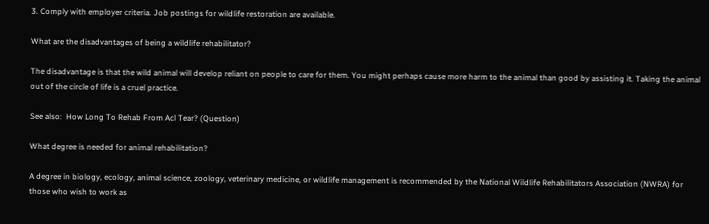3. Comply with employer criteria. Job postings for wildlife restoration are available.

What are the disadvantages of being a wildlife rehabilitator?

The disadvantage is that the wild animal will develop reliant on people to care for them. You might perhaps cause more harm to the animal than good by assisting it. Taking the animal out of the circle of life is a cruel practice.

See also:  How Long To Rehab From Acl Tear? (Question)

What degree is needed for animal rehabilitation?

A degree in biology, ecology, animal science, zoology, veterinary medicine, or wildlife management is recommended by the National Wildlife Rehabilitators Association (NWRA) for those who wish to work as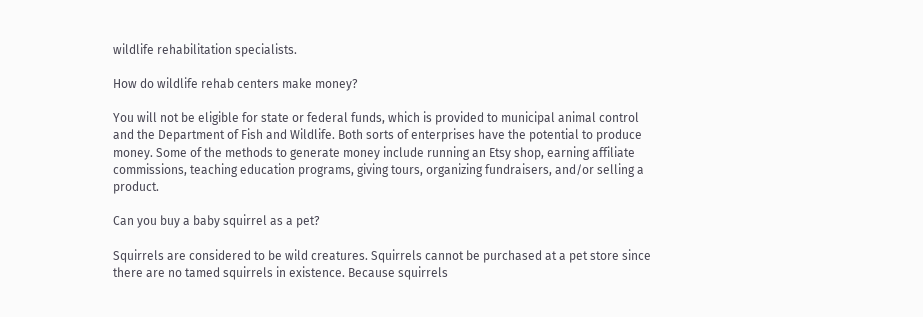wildlife rehabilitation specialists.

How do wildlife rehab centers make money?

You will not be eligible for state or federal funds, which is provided to municipal animal control and the Department of Fish and Wildlife. Both sorts of enterprises have the potential to produce money. Some of the methods to generate money include running an Etsy shop, earning affiliate commissions, teaching education programs, giving tours, organizing fundraisers, and/or selling a product.

Can you buy a baby squirrel as a pet?

Squirrels are considered to be wild creatures. Squirrels cannot be purchased at a pet store since there are no tamed squirrels in existence. Because squirrels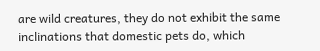are wild creatures, they do not exhibit the same inclinations that domestic pets do, which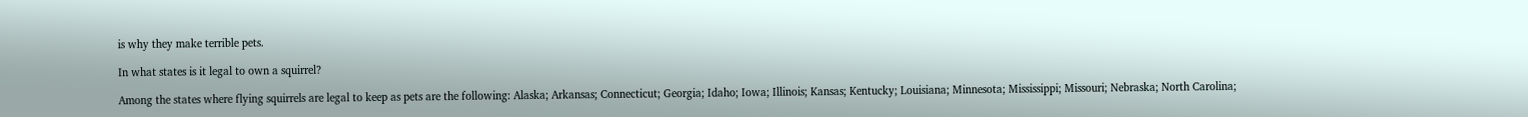is why they make terrible pets.

In what states is it legal to own a squirrel?

Among the states where flying squirrels are legal to keep as pets are the following: Alaska; Arkansas; Connecticut; Georgia; Idaho; Iowa; Illinois; Kansas; Kentucky; Louisiana; Minnesota; Mississippi; Missouri; Nebraska; North Carolina;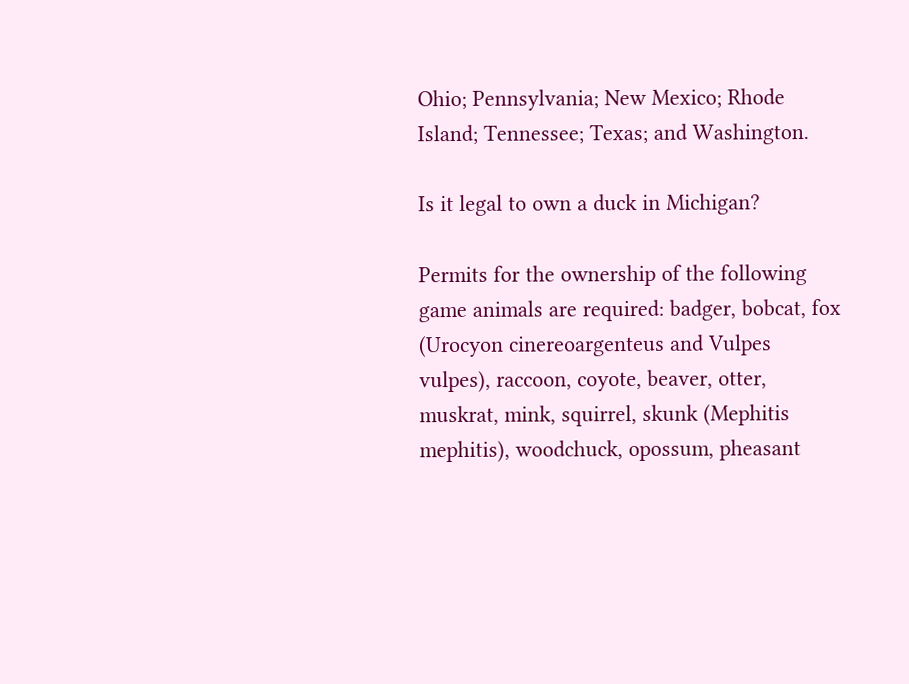Ohio; Pennsylvania; New Mexico; Rhode Island; Tennessee; Texas; and Washington.

Is it legal to own a duck in Michigan?

Permits for the ownership of the following game animals are required: badger, bobcat, fox (Urocyon cinereoargenteus and Vulpes vulpes), raccoon, coyote, beaver, otter, muskrat, mink, squirrel, skunk (Mephitis mephitis), woodchuck, opossum, pheasant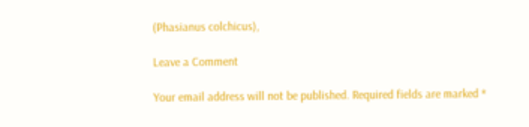(Phasianus colchicus),

Leave a Comment

Your email address will not be published. Required fields are marked *